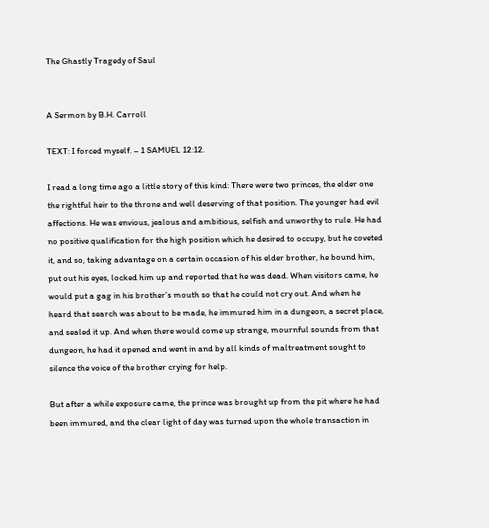The Ghastly Tragedy of Saul


A Sermon by B.H. Carroll

TEXT: I forced myself. – 1 SAMUEL 12:12.

I read a long time ago a little story of this kind: There were two princes, the elder one the rightful heir to the throne and well deserving of that position. The younger had evil affections. He was envious, jealous and ambitious, selfish and unworthy to rule. He had no positive qualification for the high position which he desired to occupy, but he coveted it, and so, taking advantage on a certain occasion of his elder brother, he bound him, put out his eyes, locked him up and reported that he was dead. When visitors came, he would put a gag in his brother’s mouth so that he could not cry out. And when he heard that search was about to be made, he immured him in a dungeon, a secret place, and sealed it up. And when there would come up strange, mournful sounds from that dungeon, he had it opened and went in and by all kinds of maltreatment sought to silence the voice of the brother crying for help.

But after a while exposure came, the prince was brought up from the pit where he had been immured, and the clear light of day was turned upon the whole transaction in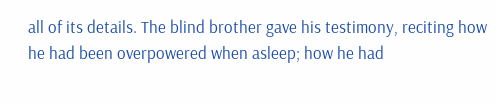all of its details. The blind brother gave his testimony, reciting how he had been overpowered when asleep; how he had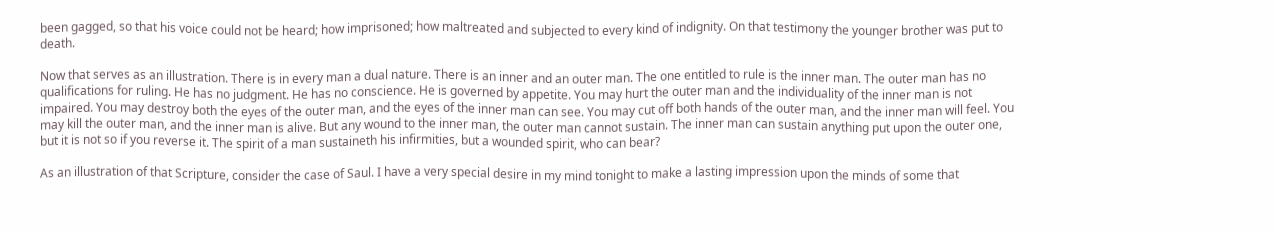been gagged, so that his voice could not be heard; how imprisoned; how maltreated and subjected to every kind of indignity. On that testimony the younger brother was put to death.

Now that serves as an illustration. There is in every man a dual nature. There is an inner and an outer man. The one entitled to rule is the inner man. The outer man has no qualifications for ruling. He has no judgment. He has no conscience. He is governed by appetite. You may hurt the outer man and the individuality of the inner man is not impaired. You may destroy both the eyes of the outer man, and the eyes of the inner man can see. You may cut off both hands of the outer man, and the inner man will feel. You may kill the outer man, and the inner man is alive. But any wound to the inner man, the outer man cannot sustain. The inner man can sustain anything put upon the outer one, but it is not so if you reverse it. The spirit of a man sustaineth his infirmities, but a wounded spirit, who can bear?

As an illustration of that Scripture, consider the case of Saul. I have a very special desire in my mind tonight to make a lasting impression upon the minds of some that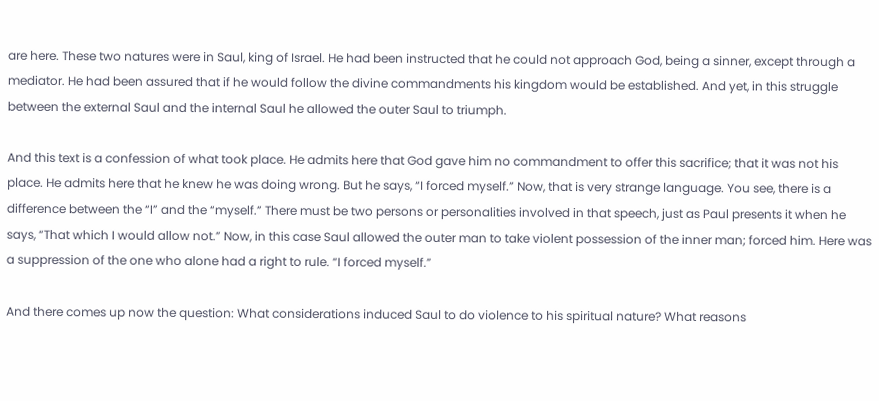are here. These two natures were in Saul, king of Israel. He had been instructed that he could not approach God, being a sinner, except through a mediator. He had been assured that if he would follow the divine commandments his kingdom would be established. And yet, in this struggle between the external Saul and the internal Saul he allowed the outer Saul to triumph.

And this text is a confession of what took place. He admits here that God gave him no commandment to offer this sacrifice; that it was not his place. He admits here that he knew he was doing wrong. But he says, “I forced myself.” Now, that is very strange language. You see, there is a difference between the “I” and the “myself.” There must be two persons or personalities involved in that speech, just as Paul presents it when he says, “That which I would allow not.” Now, in this case Saul allowed the outer man to take violent possession of the inner man; forced him. Here was a suppression of the one who alone had a right to rule. “I forced myself.”

And there comes up now the question: What considerations induced Saul to do violence to his spiritual nature? What reasons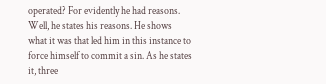operated? For evidently he had reasons. Well, he states his reasons. He shows what it was that led him in this instance to force himself to commit a sin. As he states it, three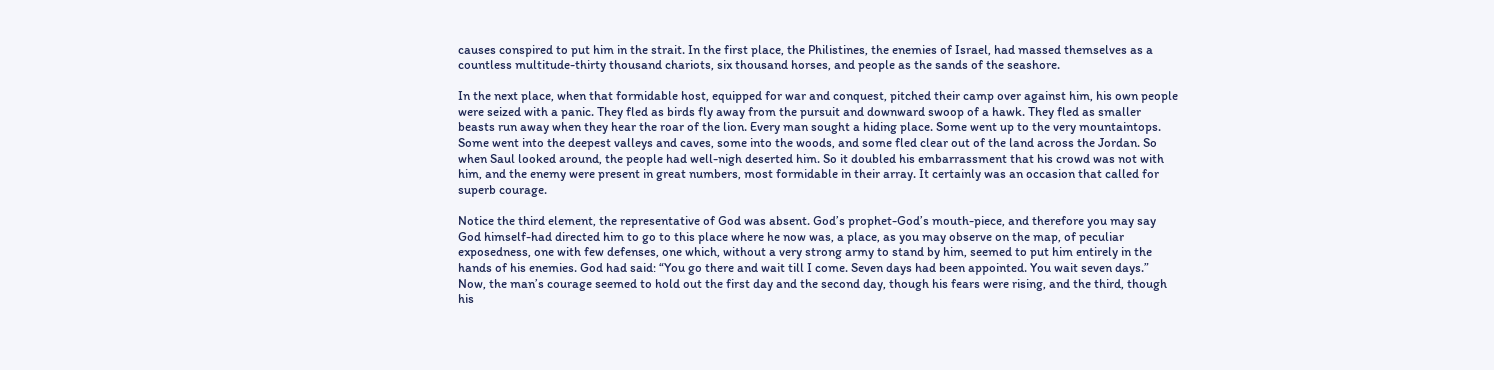causes conspired to put him in the strait. In the first place, the Philistines, the enemies of Israel, had massed themselves as a countless multitude-thirty thousand chariots, six thousand horses, and people as the sands of the seashore.

In the next place, when that formidable host, equipped for war and conquest, pitched their camp over against him, his own people were seized with a panic. They fled as birds fly away from the pursuit and downward swoop of a hawk. They fled as smaller beasts run away when they hear the roar of the lion. Every man sought a hiding place. Some went up to the very mountaintops. Some went into the deepest valleys and caves, some into the woods, and some fled clear out of the land across the Jordan. So when Saul looked around, the people had well-nigh deserted him. So it doubled his embarrassment that his crowd was not with him, and the enemy were present in great numbers, most formidable in their array. It certainly was an occasion that called for superb courage.

Notice the third element, the representative of God was absent. God’s prophet-God’s mouth-piece, and therefore you may say God himself-had directed him to go to this place where he now was, a place, as you may observe on the map, of peculiar exposedness, one with few defenses, one which, without a very strong army to stand by him, seemed to put him entirely in the hands of his enemies. God had said: “You go there and wait till I come. Seven days had been appointed. You wait seven days.” Now, the man’s courage seemed to hold out the first day and the second day, though his fears were rising, and the third, though his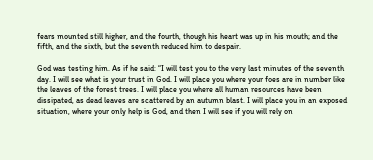fears mounted still higher, and the fourth, though his heart was up in his mouth; and the fifth, and the sixth, but the seventh reduced him to despair.

God was testing him. As if he said: “I will test you to the very last minutes of the seventh day. I will see what is your trust in God. I will place you where your foes are in number like the leaves of the forest trees. I will place you where all human resources have been dissipated, as dead leaves are scattered by an autumn blast. I will place you in an exposed situation, where your only help is God, and then I will see if you will rely on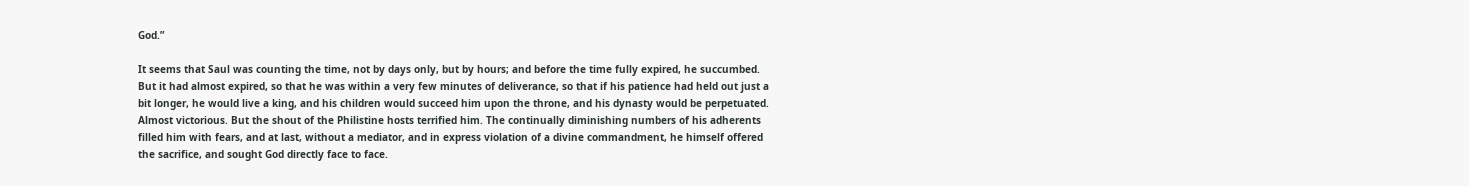God.”

It seems that Saul was counting the time, not by days only, but by hours; and before the time fully expired, he succumbed. But it had almost expired, so that he was within a very few minutes of deliverance, so that if his patience had held out just a bit longer, he would live a king, and his children would succeed him upon the throne, and his dynasty would be perpetuated. Almost victorious. But the shout of the Philistine hosts terrified him. The continually diminishing numbers of his adherents filled him with fears, and at last, without a mediator, and in express violation of a divine commandment, he himself offered the sacrifice, and sought God directly face to face.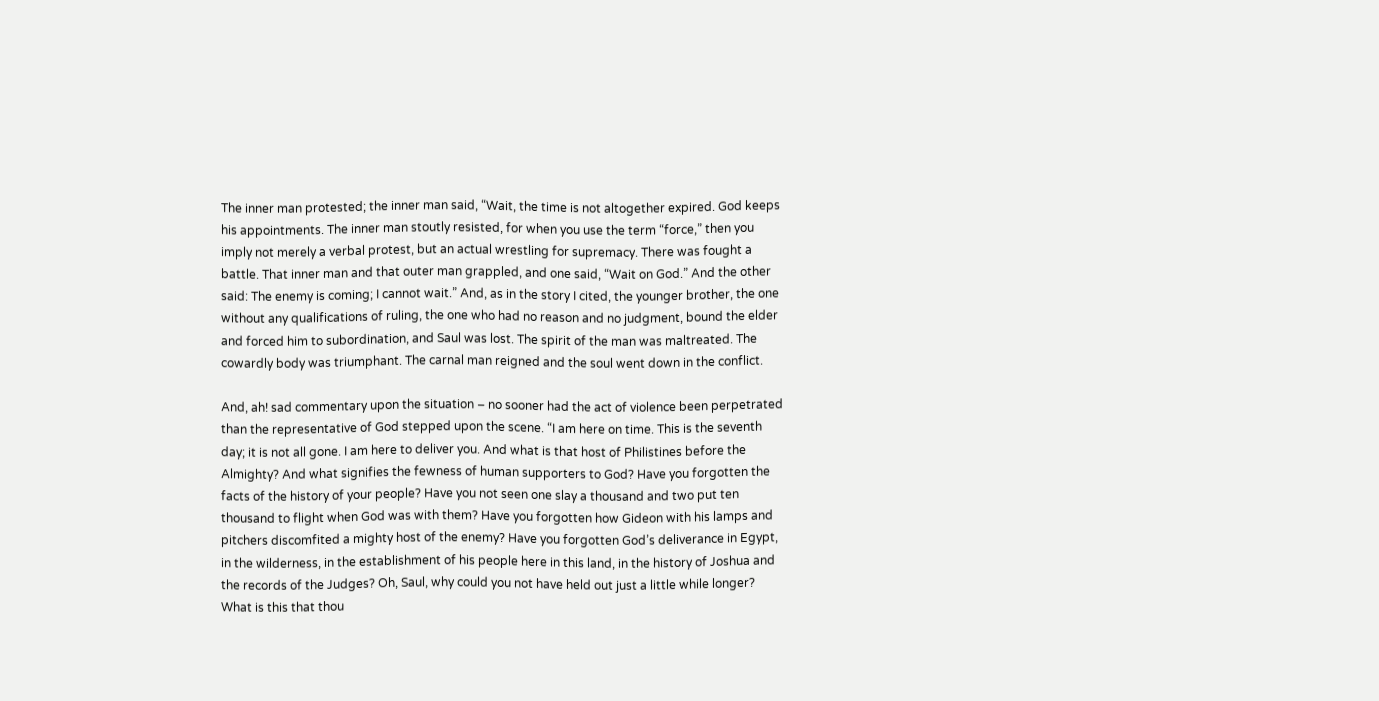The inner man protested; the inner man said, “Wait, the time is not altogether expired. God keeps his appointments. The inner man stoutly resisted, for when you use the term “force,” then you imply not merely a verbal protest, but an actual wrestling for supremacy. There was fought a battle. That inner man and that outer man grappled, and one said, “Wait on God.” And the other said: The enemy is coming; I cannot wait.” And, as in the story I cited, the younger brother, the one without any qualifications of ruling, the one who had no reason and no judgment, bound the elder and forced him to subordination, and Saul was lost. The spirit of the man was maltreated. The cowardly body was triumphant. The carnal man reigned and the soul went down in the conflict.

And, ah! sad commentary upon the situation – no sooner had the act of violence been perpetrated than the representative of God stepped upon the scene. “I am here on time. This is the seventh day; it is not all gone. I am here to deliver you. And what is that host of Philistines before the Almighty? And what signifies the fewness of human supporters to God? Have you forgotten the facts of the history of your people? Have you not seen one slay a thousand and two put ten thousand to flight when God was with them? Have you forgotten how Gideon with his lamps and pitchers discomfited a mighty host of the enemy? Have you forgotten God’s deliverance in Egypt, in the wilderness, in the establishment of his people here in this land, in the history of Joshua and the records of the Judges? Oh, Saul, why could you not have held out just a little while longer? What is this that thou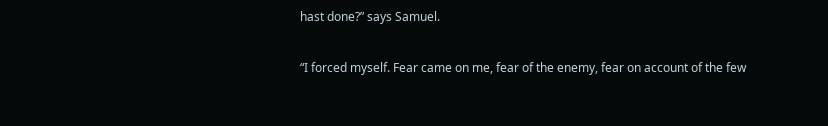hast done?” says Samuel.

“I forced myself. Fear came on me, fear of the enemy, fear on account of the few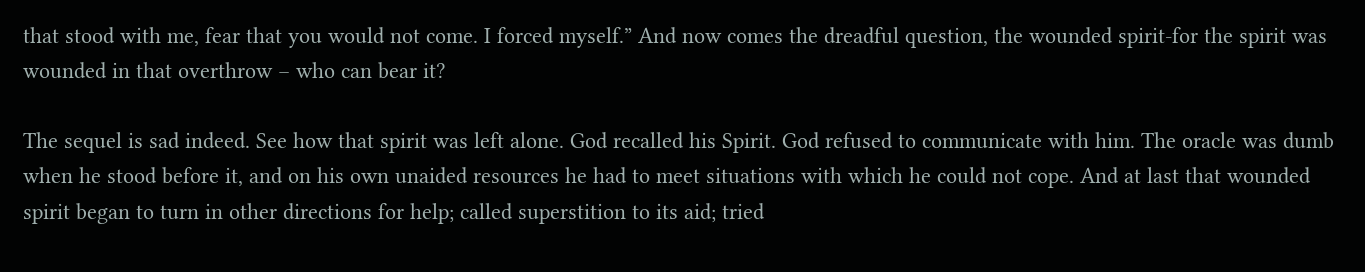that stood with me, fear that you would not come. I forced myself.” And now comes the dreadful question, the wounded spirit-for the spirit was wounded in that overthrow – who can bear it?

The sequel is sad indeed. See how that spirit was left alone. God recalled his Spirit. God refused to communicate with him. The oracle was dumb when he stood before it, and on his own unaided resources he had to meet situations with which he could not cope. And at last that wounded spirit began to turn in other directions for help; called superstition to its aid; tried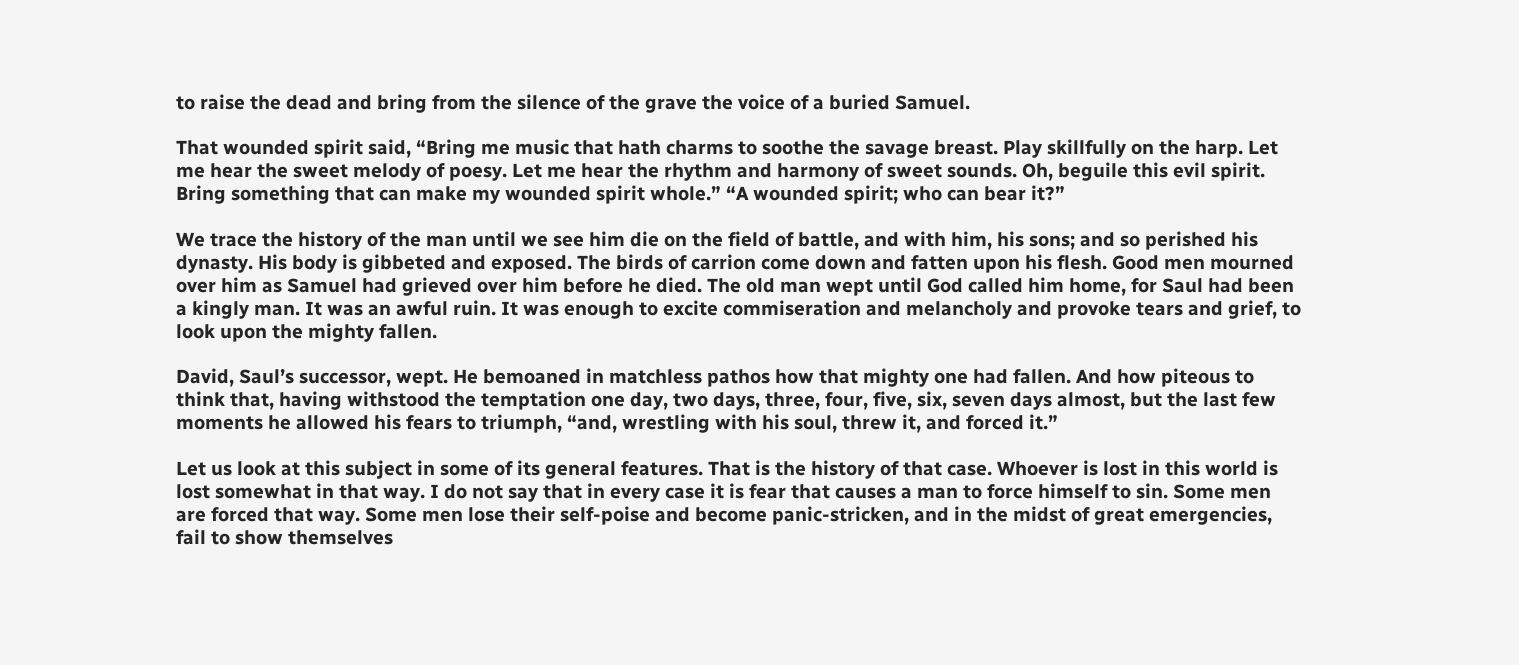to raise the dead and bring from the silence of the grave the voice of a buried Samuel.

That wounded spirit said, “Bring me music that hath charms to soothe the savage breast. Play skillfully on the harp. Let me hear the sweet melody of poesy. Let me hear the rhythm and harmony of sweet sounds. Oh, beguile this evil spirit. Bring something that can make my wounded spirit whole.” “A wounded spirit; who can bear it?”

We trace the history of the man until we see him die on the field of battle, and with him, his sons; and so perished his dynasty. His body is gibbeted and exposed. The birds of carrion come down and fatten upon his flesh. Good men mourned over him as Samuel had grieved over him before he died. The old man wept until God called him home, for Saul had been a kingly man. It was an awful ruin. It was enough to excite commiseration and melancholy and provoke tears and grief, to look upon the mighty fallen.

David, Saul’s successor, wept. He bemoaned in matchless pathos how that mighty one had fallen. And how piteous to think that, having withstood the temptation one day, two days, three, four, five, six, seven days almost, but the last few moments he allowed his fears to triumph, “and, wrestling with his soul, threw it, and forced it.”

Let us look at this subject in some of its general features. That is the history of that case. Whoever is lost in this world is lost somewhat in that way. I do not say that in every case it is fear that causes a man to force himself to sin. Some men are forced that way. Some men lose their self-poise and become panic-stricken, and in the midst of great emergencies, fail to show themselves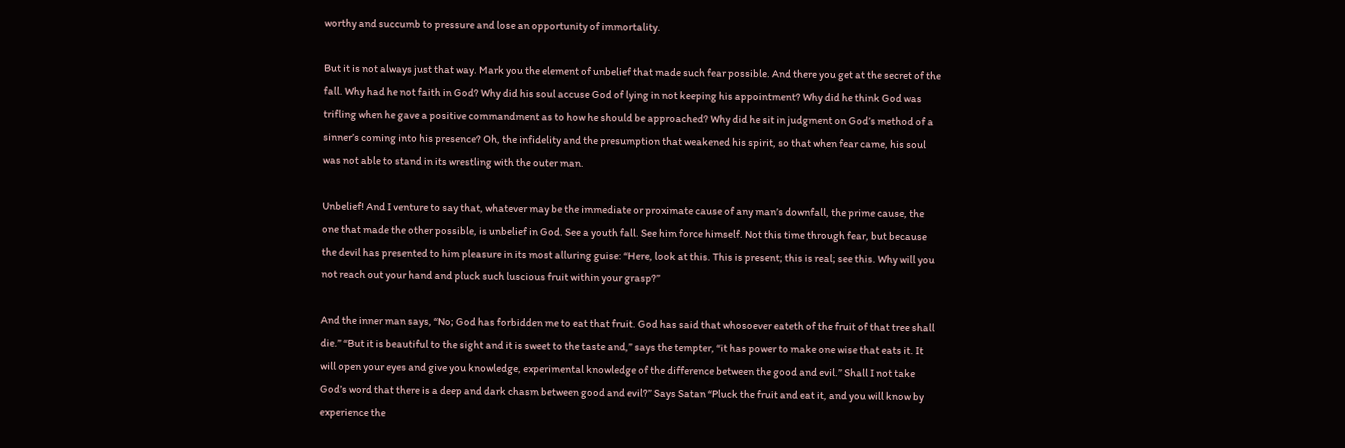worthy and succumb to pressure and lose an opportunity of immortality.

But it is not always just that way. Mark you the element of unbelief that made such fear possible. And there you get at the secret of the fall. Why had he not faith in God? Why did his soul accuse God of lying in not keeping his appointment? Why did he think God was trifling when he gave a positive commandment as to how he should be approached? Why did he sit in judgment on God’s method of a sinner’s coming into his presence? Oh, the infidelity and the presumption that weakened his spirit, so that when fear came, his soul was not able to stand in its wrestling with the outer man.

Unbelief! And I venture to say that, whatever may be the immediate or proximate cause of any man’s downfall, the prime cause, the one that made the other possible, is unbelief in God. See a youth fall. See him force himself. Not this time through fear, but because the devil has presented to him pleasure in its most alluring guise: “Here, look at this. This is present; this is real; see this. Why will you not reach out your hand and pluck such luscious fruit within your grasp?”

And the inner man says, “No; God has forbidden me to eat that fruit. God has said that whosoever eateth of the fruit of that tree shall die.” “But it is beautiful to the sight and it is sweet to the taste and,” says the tempter, “it has power to make one wise that eats it. It will open your eyes and give you knowledge, experimental knowledge of the difference between the good and evil.” Shall I not take God’s word that there is a deep and dark chasm between good and evil?” Says Satan “Pluck the fruit and eat it, and you will know by experience the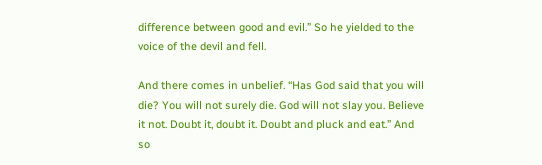difference between good and evil.” So he yielded to the voice of the devil and fell.

And there comes in unbelief. “Has God said that you will die? You will not surely die. God will not slay you. Believe it not. Doubt it, doubt it. Doubt and pluck and eat.” And so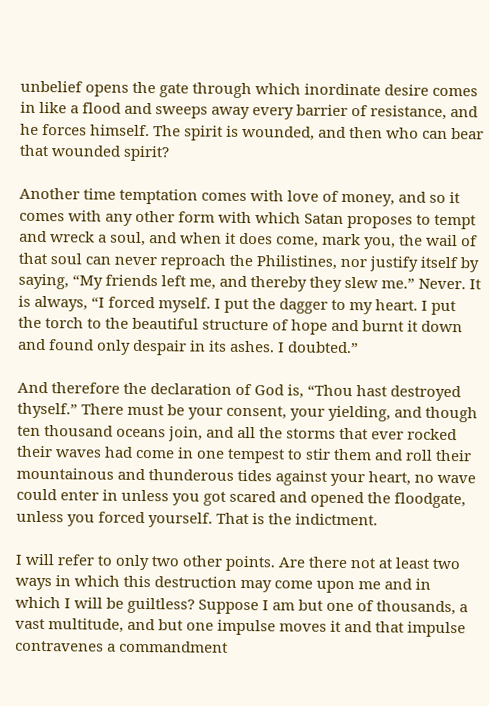unbelief opens the gate through which inordinate desire comes in like a flood and sweeps away every barrier of resistance, and he forces himself. The spirit is wounded, and then who can bear that wounded spirit?

Another time temptation comes with love of money, and so it comes with any other form with which Satan proposes to tempt and wreck a soul, and when it does come, mark you, the wail of that soul can never reproach the Philistines, nor justify itself by saying, “My friends left me, and thereby they slew me.” Never. It is always, “I forced myself. I put the dagger to my heart. I put the torch to the beautiful structure of hope and burnt it down and found only despair in its ashes. I doubted.”

And therefore the declaration of God is, “Thou hast destroyed thyself.” There must be your consent, your yielding, and though ten thousand oceans join, and all the storms that ever rocked their waves had come in one tempest to stir them and roll their mountainous and thunderous tides against your heart, no wave could enter in unless you got scared and opened the floodgate, unless you forced yourself. That is the indictment.

I will refer to only two other points. Are there not at least two ways in which this destruction may come upon me and in which I will be guiltless? Suppose I am but one of thousands, a vast multitude, and but one impulse moves it and that impulse contravenes a commandment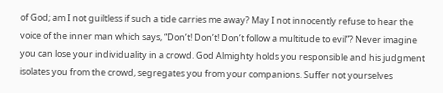of God; am I not guiltless if such a tide carries me away? May I not innocently refuse to hear the voice of the inner man which says, “Don’t! Don’t! Don’t follow a multitude to evil”? Never imagine you can lose your individuality in a crowd. God Almighty holds you responsible and his judgment isolates you from the crowd, segregates you from your companions. Suffer not yourselves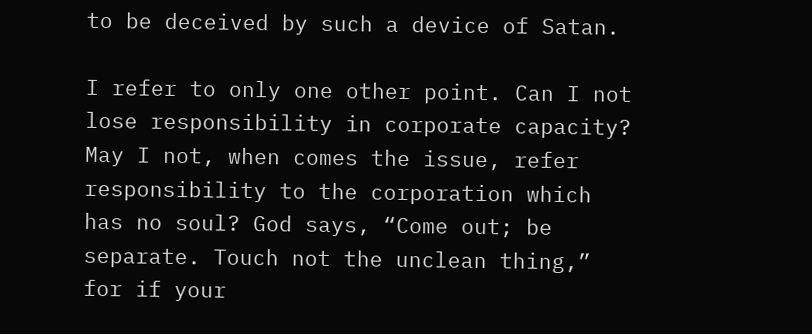to be deceived by such a device of Satan.

I refer to only one other point. Can I not lose responsibility in corporate capacity? May I not, when comes the issue, refer responsibility to the corporation which has no soul? God says, “Come out; be separate. Touch not the unclean thing,” for if your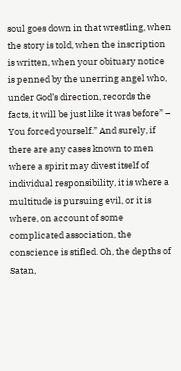soul goes down in that wrestling, when the story is told, when the inscription is written, when your obituary notice is penned by the unerring angel who, under God’s direction, records the facts, it will be just like it was before” – You forced yourself.” And surely, if there are any cases known to men where a spirit may divest itself of individual responsibility, it is where a multitude is pursuing evil, or it is where, on account of some complicated association, the conscience is stifled. Oh, the depths of Satan,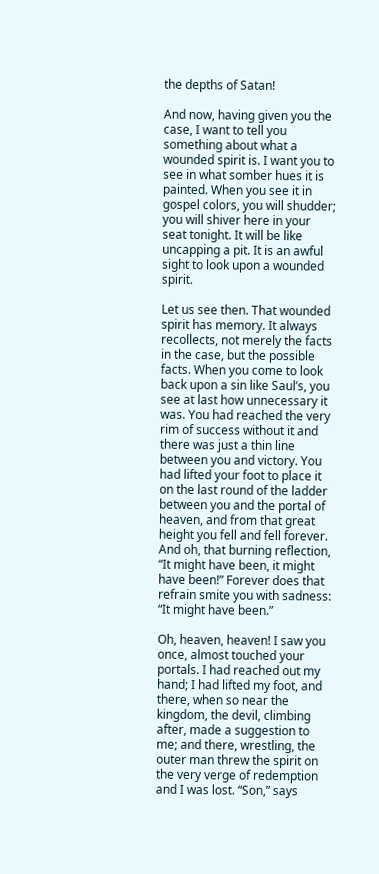the depths of Satan!

And now, having given you the case, I want to tell you something about what a wounded spirit is. I want you to see in what somber hues it is painted. When you see it in gospel colors, you will shudder; you will shiver here in your seat tonight. It will be like uncapping a pit. It is an awful sight to look upon a wounded spirit.

Let us see then. That wounded spirit has memory. It always recollects, not merely the facts in the case, but the possible facts. When you come to look back upon a sin like Saul’s, you see at last how unnecessary it was. You had reached the very rim of success without it and there was just a thin line between you and victory. You had lifted your foot to place it on the last round of the ladder between you and the portal of heaven, and from that great height you fell and fell forever. And oh, that burning reflection, “It might have been, it might have been!” Forever does that refrain smite you with sadness: “It might have been.”

Oh, heaven, heaven! I saw you once, almost touched your portals. I had reached out my hand; I had lifted my foot, and there, when so near the kingdom, the devil, climbing after, made a suggestion to me; and there, wrestling, the outer man threw the spirit on the very verge of redemption and I was lost. “Son,” says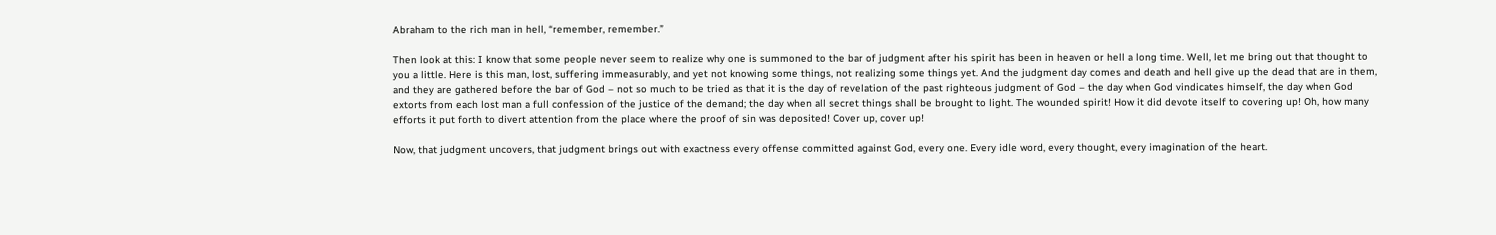Abraham to the rich man in hell, “remember, remember.”

Then look at this: I know that some people never seem to realize why one is summoned to the bar of judgment after his spirit has been in heaven or hell a long time. Well, let me bring out that thought to you a little. Here is this man, lost, suffering immeasurably, and yet not knowing some things, not realizing some things yet. And the judgment day comes and death and hell give up the dead that are in them, and they are gathered before the bar of God – not so much to be tried as that it is the day of revelation of the past righteous judgment of God – the day when God vindicates himself, the day when God extorts from each lost man a full confession of the justice of the demand; the day when all secret things shall be brought to light. The wounded spirit! How it did devote itself to covering up! Oh, how many efforts it put forth to divert attention from the place where the proof of sin was deposited! Cover up, cover up!

Now, that judgment uncovers, that judgment brings out with exactness every offense committed against God, every one. Every idle word, every thought, every imagination of the heart.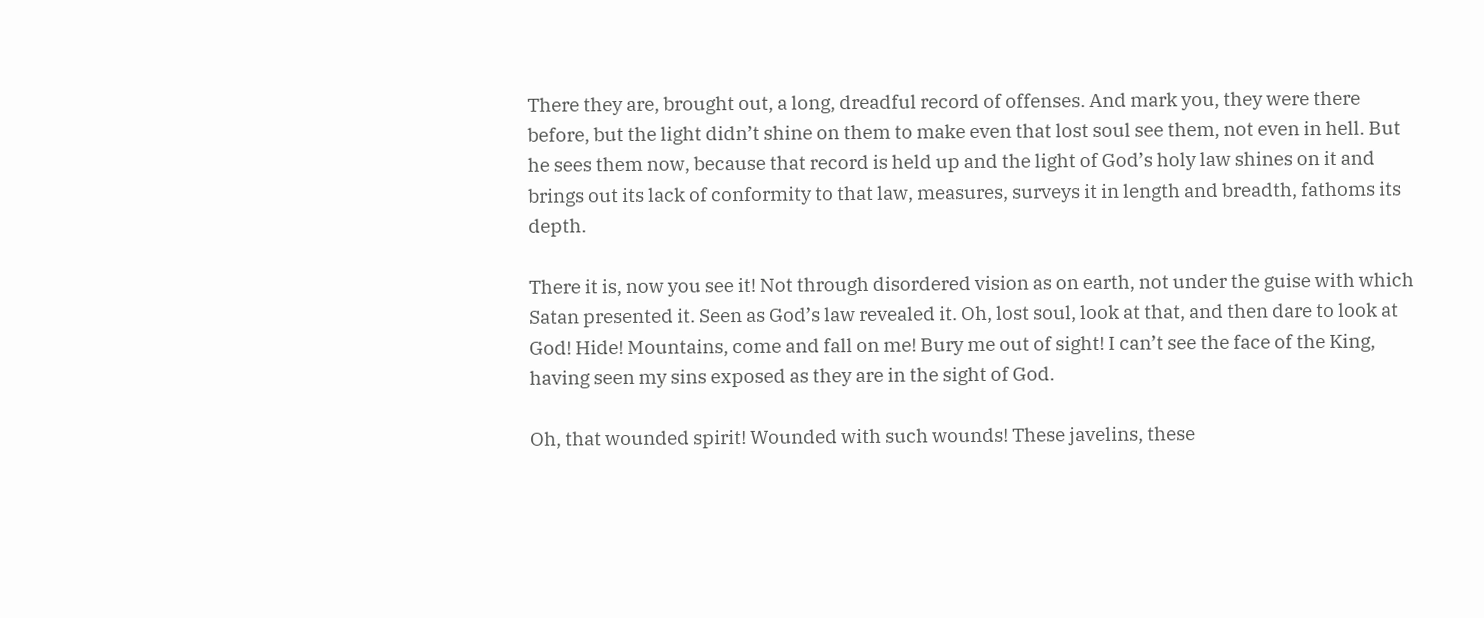There they are, brought out, a long, dreadful record of offenses. And mark you, they were there before, but the light didn’t shine on them to make even that lost soul see them, not even in hell. But he sees them now, because that record is held up and the light of God’s holy law shines on it and brings out its lack of conformity to that law, measures, surveys it in length and breadth, fathoms its depth.

There it is, now you see it! Not through disordered vision as on earth, not under the guise with which Satan presented it. Seen as God’s law revealed it. Oh, lost soul, look at that, and then dare to look at God! Hide! Mountains, come and fall on me! Bury me out of sight! I can’t see the face of the King, having seen my sins exposed as they are in the sight of God.

Oh, that wounded spirit! Wounded with such wounds! These javelins, these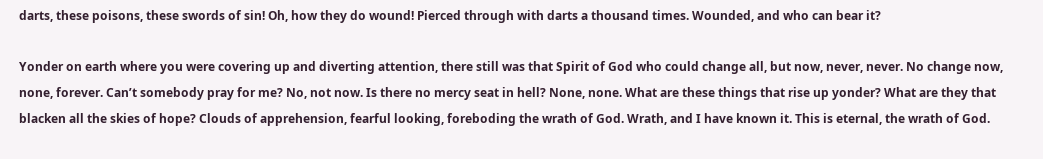darts, these poisons, these swords of sin! Oh, how they do wound! Pierced through with darts a thousand times. Wounded, and who can bear it?

Yonder on earth where you were covering up and diverting attention, there still was that Spirit of God who could change all, but now, never, never. No change now, none, forever. Can’t somebody pray for me? No, not now. Is there no mercy seat in hell? None, none. What are these things that rise up yonder? What are they that blacken all the skies of hope? Clouds of apprehension, fearful looking, foreboding the wrath of God. Wrath, and I have known it. This is eternal, the wrath of God.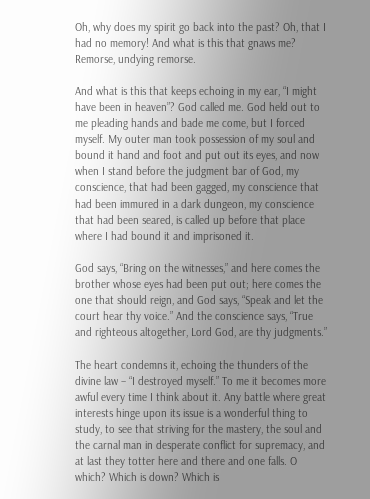Oh, why does my spirit go back into the past? Oh, that I had no memory! And what is this that gnaws me? Remorse, undying remorse.

And what is this that keeps echoing in my ear, “I might have been in heaven”? God called me. God held out to me pleading hands and bade me come, but I forced myself. My outer man took possession of my soul and bound it hand and foot and put out its eyes, and now when I stand before the judgment bar of God, my conscience, that had been gagged, my conscience that had been immured in a dark dungeon, my conscience that had been seared, is called up before that place where I had bound it and imprisoned it.

God says, “Bring on the witnesses,” and here comes the brother whose eyes had been put out; here comes the one that should reign, and God says, “Speak and let the court hear thy voice.” And the conscience says, “True and righteous altogether, Lord God, are thy judgments.”

The heart condemns it, echoing the thunders of the divine law – “I destroyed myself.” To me it becomes more awful every time I think about it. Any battle where great interests hinge upon its issue is a wonderful thing to study, to see that striving for the mastery, the soul and the carnal man in desperate conflict for supremacy, and at last they totter here and there and one falls. O which? Which is down? Which is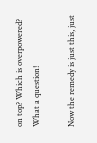on top? Which is overpowered? What a question!

Now the remedy is just this, just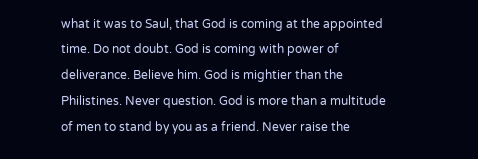what it was to Saul, that God is coming at the appointed time. Do not doubt. God is coming with power of deliverance. Believe him. God is mightier than the Philistines. Never question. God is more than a multitude of men to stand by you as a friend. Never raise the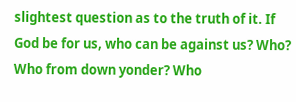slightest question as to the truth of it. If God be for us, who can be against us? Who? Who from down yonder? Who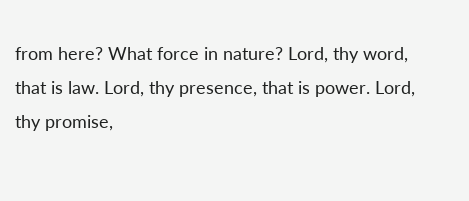from here? What force in nature? Lord, thy word, that is law. Lord, thy presence, that is power. Lord, thy promise,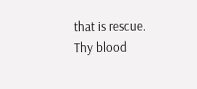that is rescue. Thy blood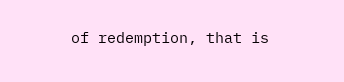of redemption, that is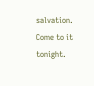salvation. Come to it tonight.